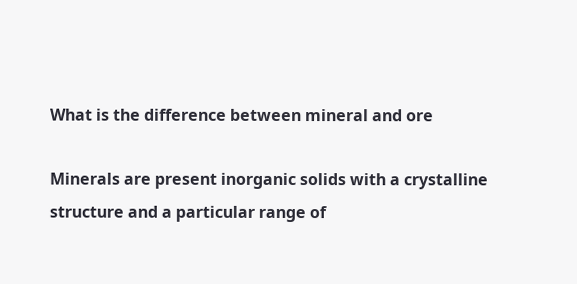What is the difference between mineral and ore

Minerals are present inorganic solids with a crystalline structure and a particular range of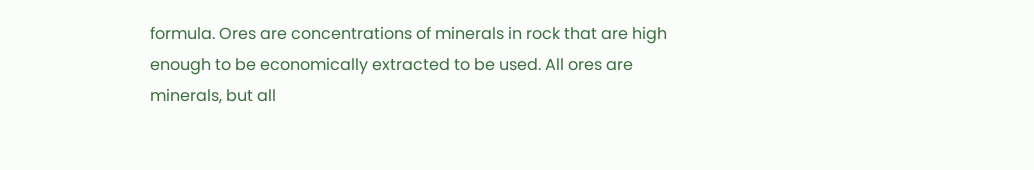formula. Ores are concentrations of minerals in rock that are high enough to be economically extracted to be used. All ores are minerals, but all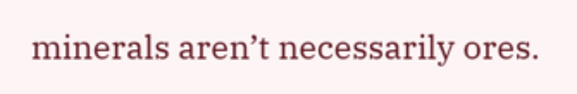minerals aren’t necessarily ores.